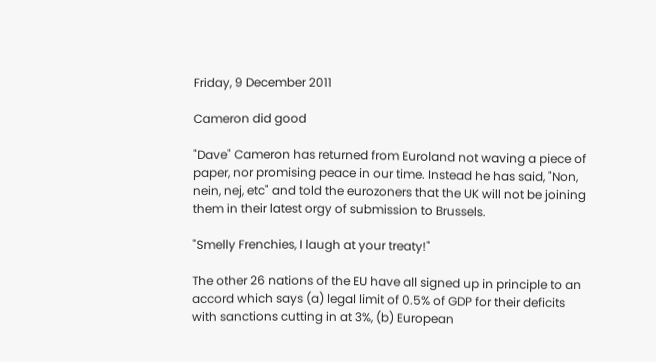Friday, 9 December 2011

Cameron did good

"Dave" Cameron has returned from Euroland not waving a piece of paper, nor promising peace in our time. Instead he has said, "Non, nein, nej, etc" and told the eurozoners that the UK will not be joining them in their latest orgy of submission to Brussels.

"Smelly Frenchies, I laugh at your treaty!"

The other 26 nations of the EU have all signed up in principle to an accord which says (a) legal limit of 0.5% of GDP for their deficits with sanctions cutting in at 3%, (b) European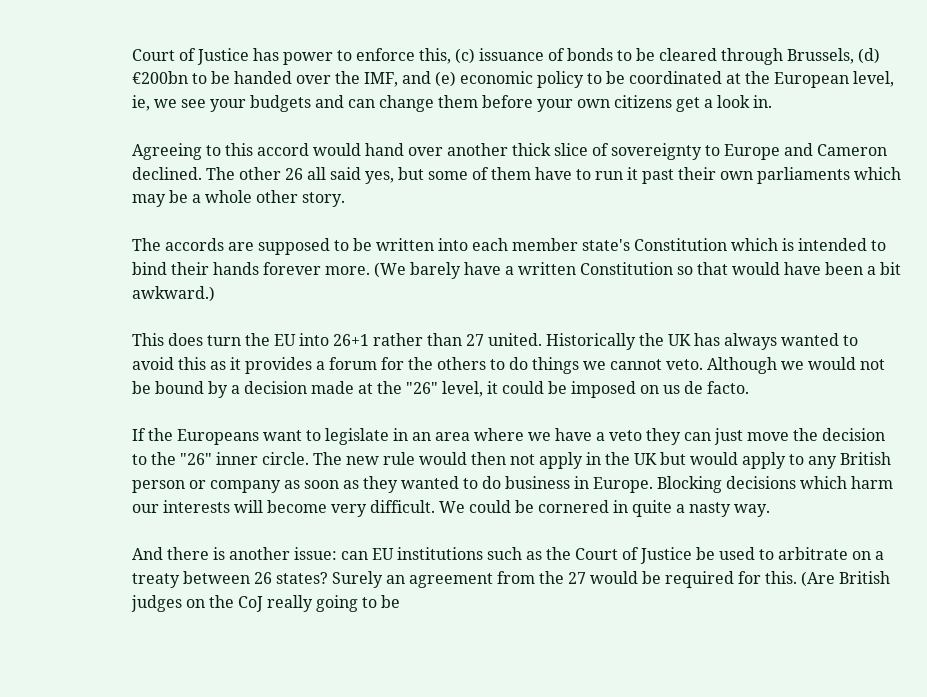Court of Justice has power to enforce this, (c) issuance of bonds to be cleared through Brussels, (d) €200bn to be handed over the IMF, and (e) economic policy to be coordinated at the European level, ie, we see your budgets and can change them before your own citizens get a look in.

Agreeing to this accord would hand over another thick slice of sovereignty to Europe and Cameron declined. The other 26 all said yes, but some of them have to run it past their own parliaments which may be a whole other story.

The accords are supposed to be written into each member state's Constitution which is intended to bind their hands forever more. (We barely have a written Constitution so that would have been a bit awkward.)

This does turn the EU into 26+1 rather than 27 united. Historically the UK has always wanted to avoid this as it provides a forum for the others to do things we cannot veto. Although we would not be bound by a decision made at the "26" level, it could be imposed on us de facto.

If the Europeans want to legislate in an area where we have a veto they can just move the decision to the "26" inner circle. The new rule would then not apply in the UK but would apply to any British person or company as soon as they wanted to do business in Europe. Blocking decisions which harm our interests will become very difficult. We could be cornered in quite a nasty way.

And there is another issue: can EU institutions such as the Court of Justice be used to arbitrate on a treaty between 26 states? Surely an agreement from the 27 would be required for this. (Are British judges on the CoJ really going to be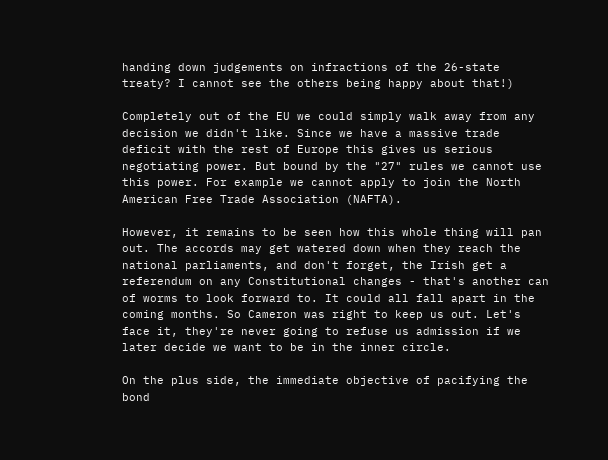handing down judgements on infractions of the 26-state treaty? I cannot see the others being happy about that!)

Completely out of the EU we could simply walk away from any decision we didn't like. Since we have a massive trade deficit with the rest of Europe this gives us serious negotiating power. But bound by the "27" rules we cannot use this power. For example we cannot apply to join the North American Free Trade Association (NAFTA).

However, it remains to be seen how this whole thing will pan out. The accords may get watered down when they reach the national parliaments, and don't forget, the Irish get a referendum on any Constitutional changes - that's another can of worms to look forward to. It could all fall apart in the coming months. So Cameron was right to keep us out. Let's face it, they're never going to refuse us admission if we later decide we want to be in the inner circle.

On the plus side, the immediate objective of pacifying the bond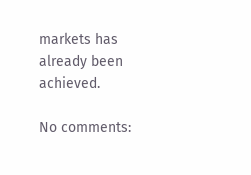markets has already been achieved.

No comments: